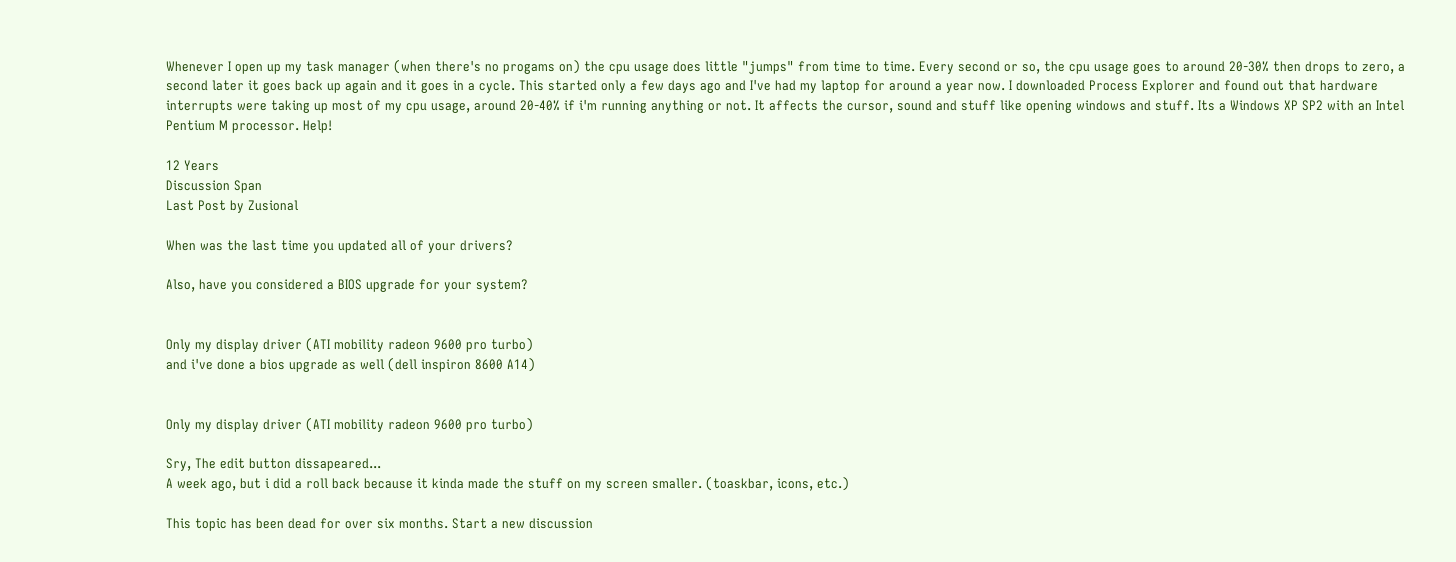Whenever I open up my task manager (when there's no progams on) the cpu usage does little "jumps" from time to time. Every second or so, the cpu usage goes to around 20-30% then drops to zero, a second later it goes back up again and it goes in a cycle. This started only a few days ago and I've had my laptop for around a year now. I downloaded Process Explorer and found out that hardware interrupts were taking up most of my cpu usage, around 20-40% if i'm running anything or not. It affects the cursor, sound and stuff like opening windows and stuff. Its a Windows XP SP2 with an Intel Pentium M processor. Help!

12 Years
Discussion Span
Last Post by Zusional

When was the last time you updated all of your drivers?

Also, have you considered a BIOS upgrade for your system?


Only my display driver (ATI mobility radeon 9600 pro turbo)
and i've done a bios upgrade as well (dell inspiron 8600 A14)


Only my display driver (ATI mobility radeon 9600 pro turbo)

Sry, The edit button dissapeared...
A week ago, but i did a roll back because it kinda made the stuff on my screen smaller. (toaskbar, icons, etc.)

This topic has been dead for over six months. Start a new discussion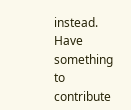instead.
Have something to contribute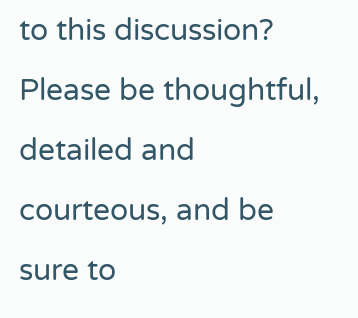to this discussion? Please be thoughtful, detailed and courteous, and be sure to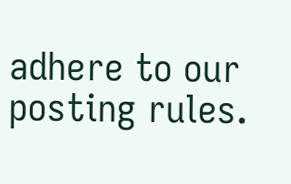adhere to our posting rules.